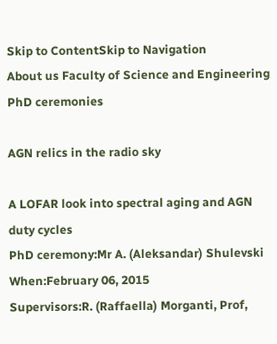Skip to ContentSkip to Navigation
About us Faculty of Science and Engineering PhD ceremonies

AGN relics in the radio sky

A LOFAR look into spectral aging and AGN duty cycles
PhD ceremony:Mr A. (Aleksandar) Shulevski
When:February 06, 2015
Supervisors:R. (Raffaella) Morganti, Prof,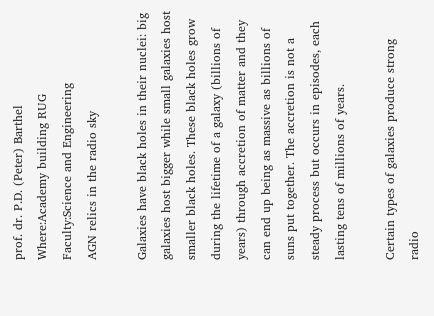prof. dr. P.D. (Peter) Barthel
Where:Academy building RUG
Faculty:Science and Engineering
AGN relics in the radio sky

Galaxies have black holes in their nuclei: big galaxies host bigger while small galaxies host smaller black holes. These black holes grow during the lifetime of a galaxy (billions of years) through accretion of matter and they can end up being as massive as billions of suns put together. The accretion is not a steady process but occurs in episodes, each lasting tens of millions of years.

Certain types of galaxies produce strong radio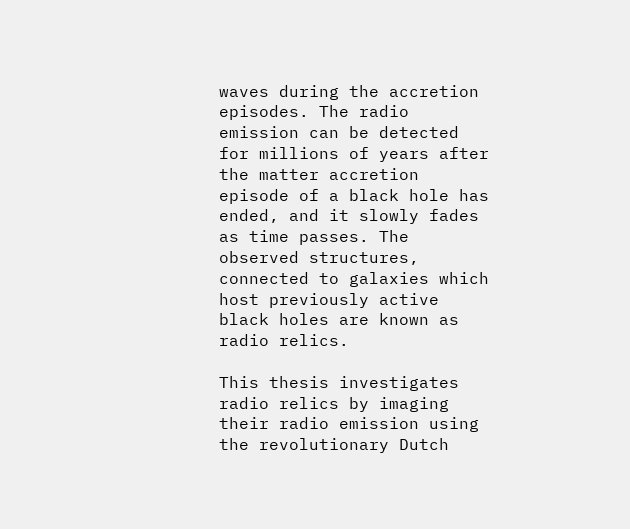waves during the accretion episodes. The radio emission can be detected for millions of years after the matter accretion episode of a black hole has ended, and it slowly fades as time passes. The observed structures, connected to galaxies which host previously active black holes are known as radio relics.

This thesis investigates radio relics by imaging their radio emission using the revolutionary Dutch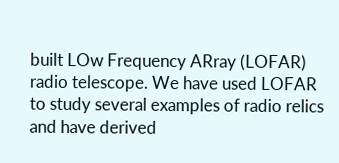built LOw Frequency ARray (LOFAR) radio telescope. We have used LOFAR to study several examples of radio relics and have derived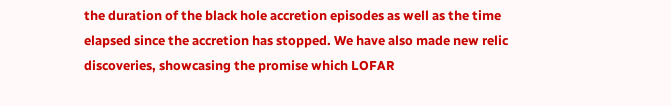the duration of the black hole accretion episodes as well as the time elapsed since the accretion has stopped. We have also made new relic discoveries, showcasing the promise which LOFAR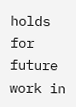holds for future work in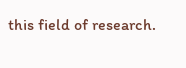this field of research.